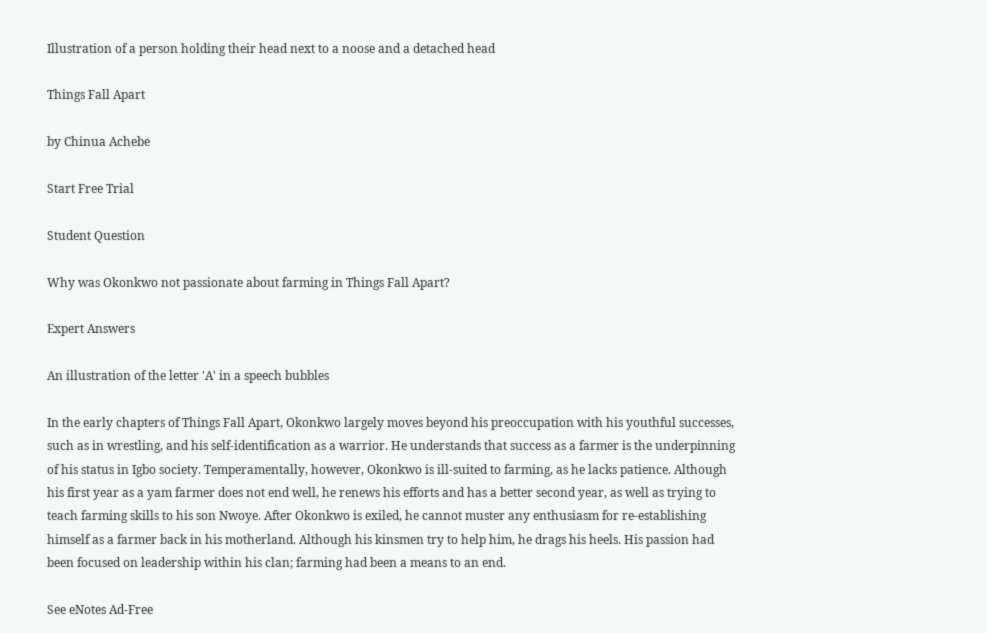Illustration of a person holding their head next to a noose and a detached head

Things Fall Apart

by Chinua Achebe

Start Free Trial

Student Question

Why was Okonkwo not passionate about farming in Things Fall Apart?

Expert Answers

An illustration of the letter 'A' in a speech bubbles

In the early chapters of Things Fall Apart, Okonkwo largely moves beyond his preoccupation with his youthful successes, such as in wrestling, and his self-identification as a warrior. He understands that success as a farmer is the underpinning of his status in Igbo society. Temperamentally, however, Okonkwo is ill-suited to farming, as he lacks patience. Although his first year as a yam farmer does not end well, he renews his efforts and has a better second year, as well as trying to teach farming skills to his son Nwoye. After Okonkwo is exiled, he cannot muster any enthusiasm for re-establishing himself as a farmer back in his motherland. Although his kinsmen try to help him, he drags his heels. His passion had been focused on leadership within his clan; farming had been a means to an end.

See eNotes Ad-Free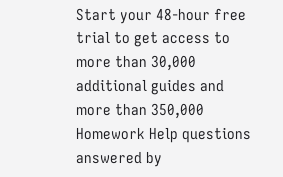Start your 48-hour free trial to get access to more than 30,000 additional guides and more than 350,000 Homework Help questions answered by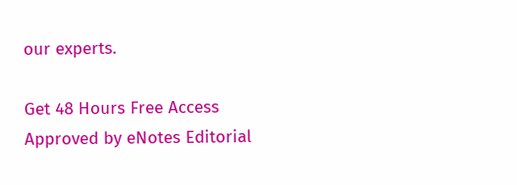our experts.

Get 48 Hours Free Access
Approved by eNotes Editorial